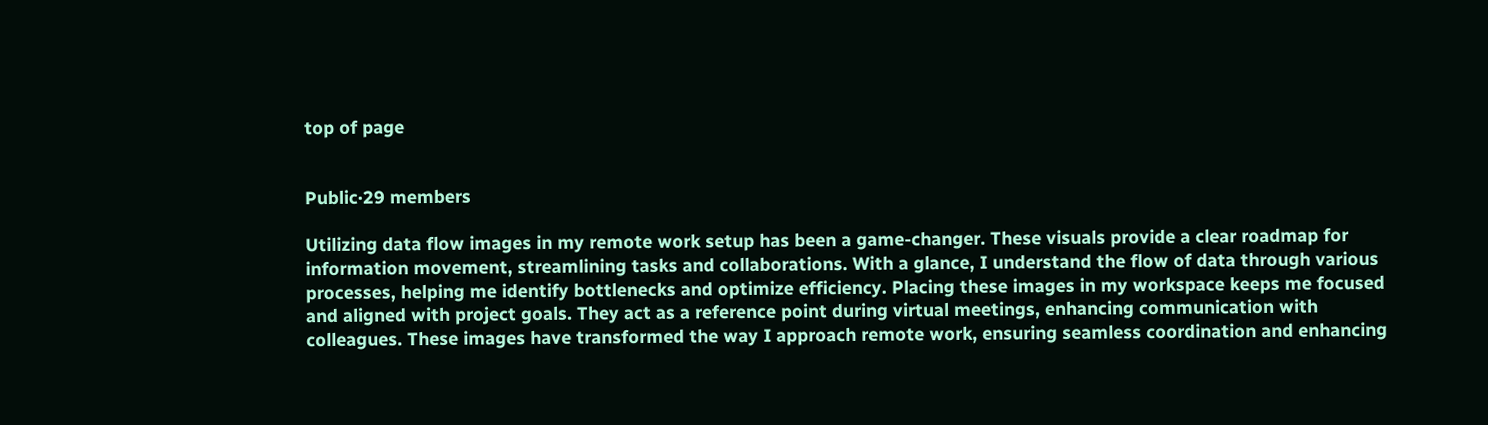top of page


Public·29 members

Utilizing data flow images in my remote work setup has been a game-changer. These visuals provide a clear roadmap for information movement, streamlining tasks and collaborations. With a glance, I understand the flow of data through various processes, helping me identify bottlenecks and optimize efficiency. Placing these images in my workspace keeps me focused and aligned with project goals. They act as a reference point during virtual meetings, enhancing communication with colleagues. These images have transformed the way I approach remote work, ensuring seamless coordination and enhancing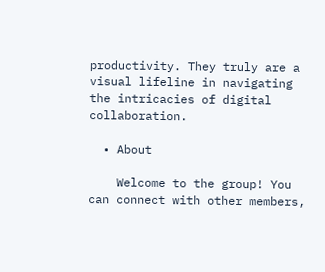productivity. They truly are a visual lifeline in navigating the intricacies of digital collaboration.

  • About

    Welcome to the group! You can connect with other members,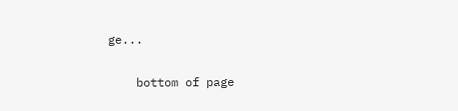ge...

    bottom of page